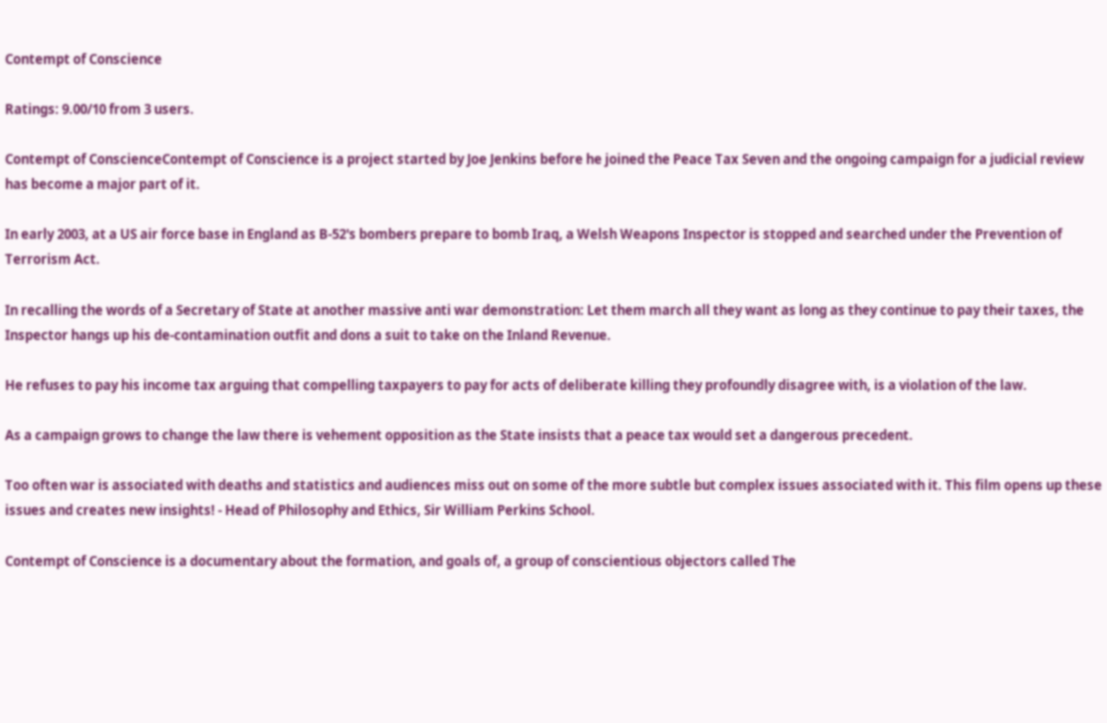Contempt of Conscience

Ratings: 9.00/10 from 3 users.

Contempt of ConscienceContempt of Conscience is a project started by Joe Jenkins before he joined the Peace Tax Seven and the ongoing campaign for a judicial review has become a major part of it.

In early 2003, at a US air force base in England as B-52's bombers prepare to bomb Iraq, a Welsh Weapons Inspector is stopped and searched under the Prevention of Terrorism Act.

In recalling the words of a Secretary of State at another massive anti war demonstration: Let them march all they want as long as they continue to pay their taxes, the Inspector hangs up his de-contamination outfit and dons a suit to take on the Inland Revenue.

He refuses to pay his income tax arguing that compelling taxpayers to pay for acts of deliberate killing they profoundly disagree with, is a violation of the law.

As a campaign grows to change the law there is vehement opposition as the State insists that a peace tax would set a dangerous precedent.

Too often war is associated with deaths and statistics and audiences miss out on some of the more subtle but complex issues associated with it. This film opens up these issues and creates new insights! - Head of Philosophy and Ethics, Sir William Perkins School.

Contempt of Conscience is a documentary about the formation, and goals of, a group of conscientious objectors called The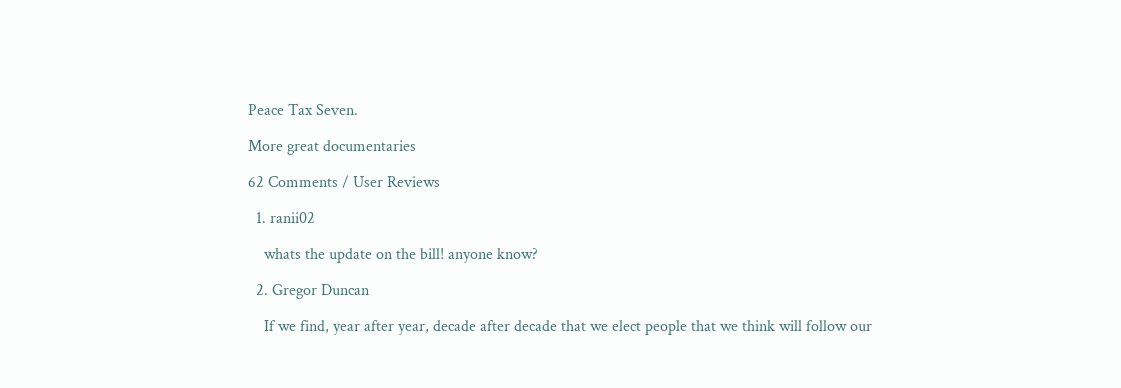Peace Tax Seven.

More great documentaries

62 Comments / User Reviews

  1. ranii02

    whats the update on the bill! anyone know?

  2. Gregor Duncan

    If we find, year after year, decade after decade that we elect people that we think will follow our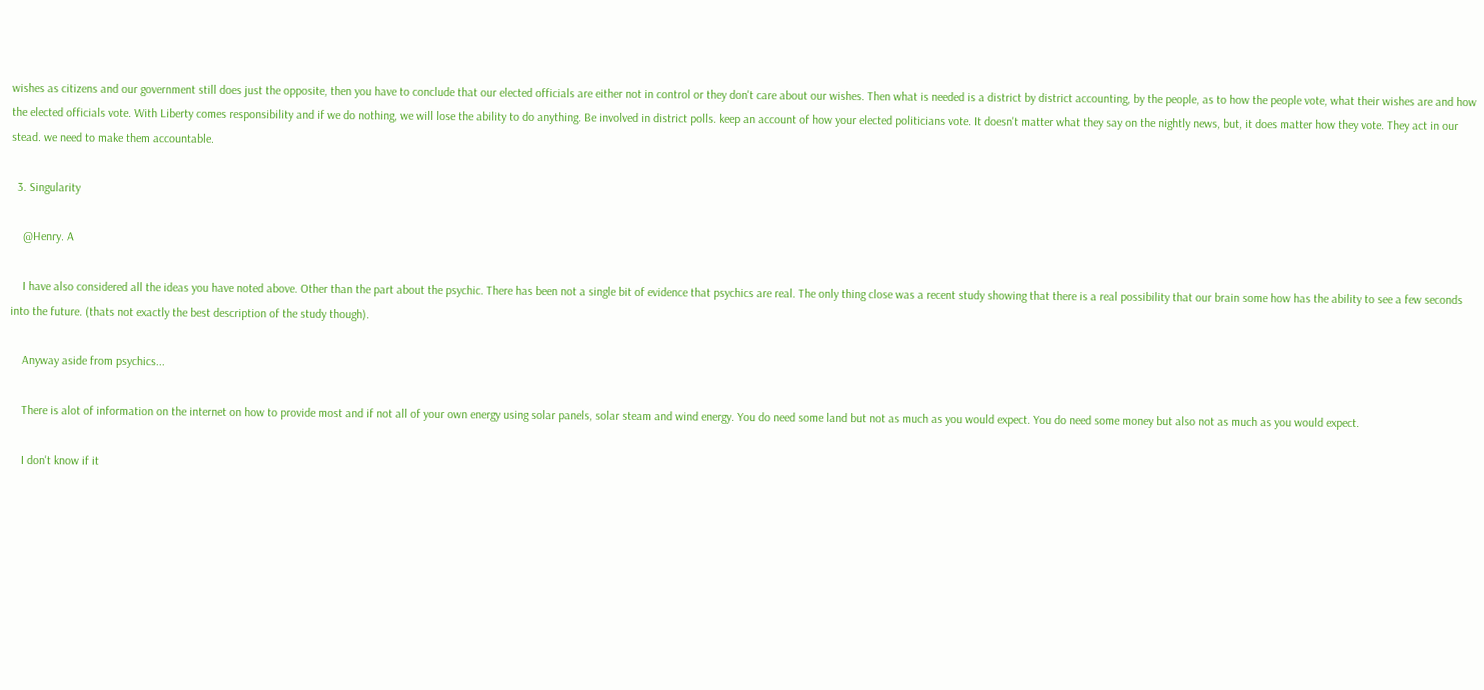wishes as citizens and our government still does just the opposite, then you have to conclude that our elected officials are either not in control or they don't care about our wishes. Then what is needed is a district by district accounting, by the people, as to how the people vote, what their wishes are and how the elected officials vote. With Liberty comes responsibility and if we do nothing, we will lose the ability to do anything. Be involved in district polls. keep an account of how your elected politicians vote. It doesn't matter what they say on the nightly news, but, it does matter how they vote. They act in our stead. we need to make them accountable.

  3. Singularity

    @Henry. A

    I have also considered all the ideas you have noted above. Other than the part about the psychic. There has been not a single bit of evidence that psychics are real. The only thing close was a recent study showing that there is a real possibility that our brain some how has the ability to see a few seconds into the future. (thats not exactly the best description of the study though).

    Anyway aside from psychics...

    There is alot of information on the internet on how to provide most and if not all of your own energy using solar panels, solar steam and wind energy. You do need some land but not as much as you would expect. You do need some money but also not as much as you would expect.

    I don't know if it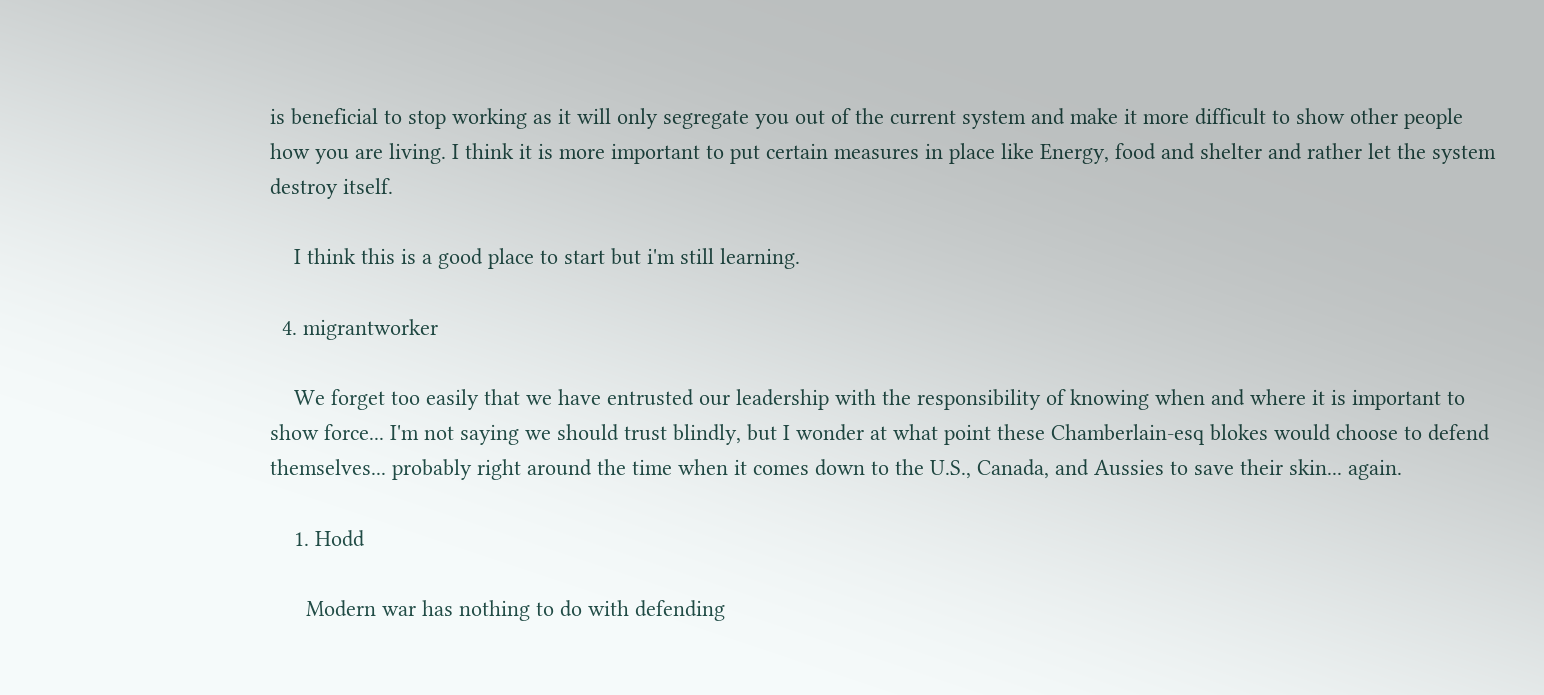is beneficial to stop working as it will only segregate you out of the current system and make it more difficult to show other people how you are living. I think it is more important to put certain measures in place like Energy, food and shelter and rather let the system destroy itself.

    I think this is a good place to start but i'm still learning.

  4. migrantworker

    We forget too easily that we have entrusted our leadership with the responsibility of knowing when and where it is important to show force... I'm not saying we should trust blindly, but I wonder at what point these Chamberlain-esq blokes would choose to defend themselves... probably right around the time when it comes down to the U.S., Canada, and Aussies to save their skin... again.

    1. Hodd

      Modern war has nothing to do with defending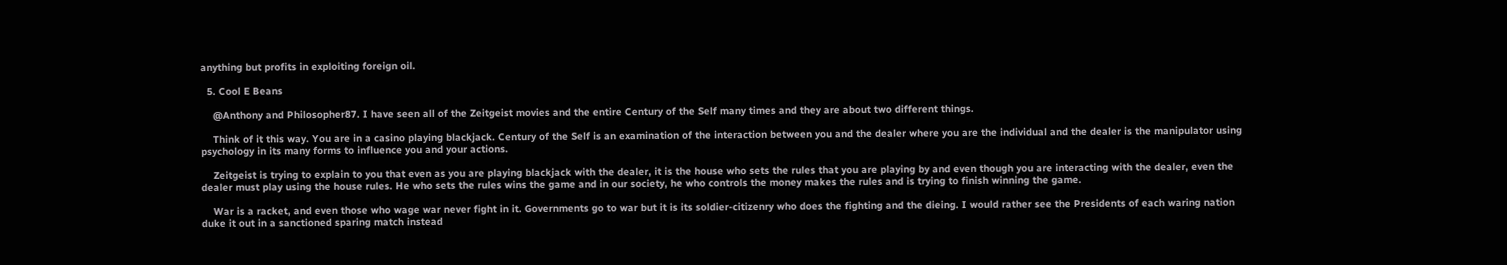anything but profits in exploiting foreign oil.

  5. Cool E Beans

    @Anthony and Philosopher87. I have seen all of the Zeitgeist movies and the entire Century of the Self many times and they are about two different things.

    Think of it this way. You are in a casino playing blackjack. Century of the Self is an examination of the interaction between you and the dealer where you are the individual and the dealer is the manipulator using psychology in its many forms to influence you and your actions.

    Zeitgeist is trying to explain to you that even as you are playing blackjack with the dealer, it is the house who sets the rules that you are playing by and even though you are interacting with the dealer, even the dealer must play using the house rules. He who sets the rules wins the game and in our society, he who controls the money makes the rules and is trying to finish winning the game.

    War is a racket, and even those who wage war never fight in it. Governments go to war but it is its soldier-citizenry who does the fighting and the dieing. I would rather see the Presidents of each waring nation duke it out in a sanctioned sparing match instead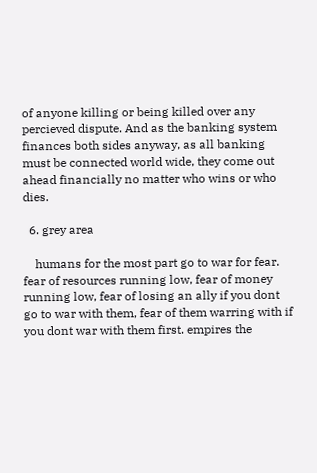of anyone killing or being killed over any percieved dispute. And as the banking system finances both sides anyway, as all banking must be connected world wide, they come out ahead financially no matter who wins or who dies.

  6. grey area

    humans for the most part go to war for fear. fear of resources running low, fear of money running low, fear of losing an ally if you dont go to war with them, fear of them warring with if you dont war with them first. empires the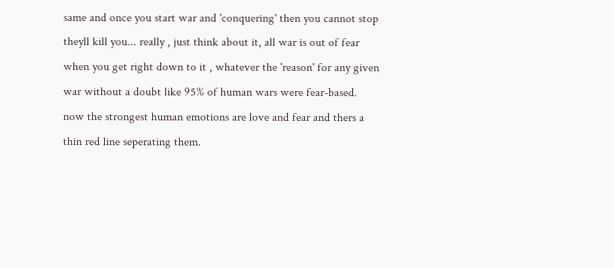same and once you start war and 'conquering' then you cannot stop theyll kill you... really , just think about it, all war is out of fear when you get right down to it , whatever the 'reason' for any given war without a doubt like 95% of human wars were fear-based. now the strongest human emotions are love and fear and thers a thin red line seperating them.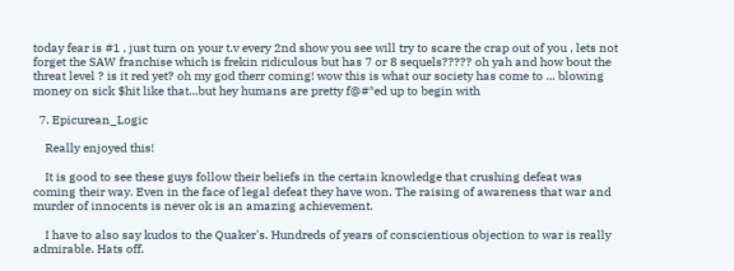today fear is #1 , just turn on your t.v every 2nd show you see will try to scare the crap out of you , lets not forget the SAW franchise which is frekin ridiculous but has 7 or 8 sequels????? oh yah and how bout the threat level ? is it red yet? oh my god therr coming! wow this is what our society has come to ... blowing money on sick $hit like that...but hey humans are pretty f@#*ed up to begin with

  7. Epicurean_Logic

    Really enjoyed this!

    It is good to see these guys follow their beliefs in the certain knowledge that crushing defeat was coming their way. Even in the face of legal defeat they have won. The raising of awareness that war and murder of innocents is never ok is an amazing achievement.

    I have to also say kudos to the Quaker's. Hundreds of years of conscientious objection to war is really admirable. Hats off.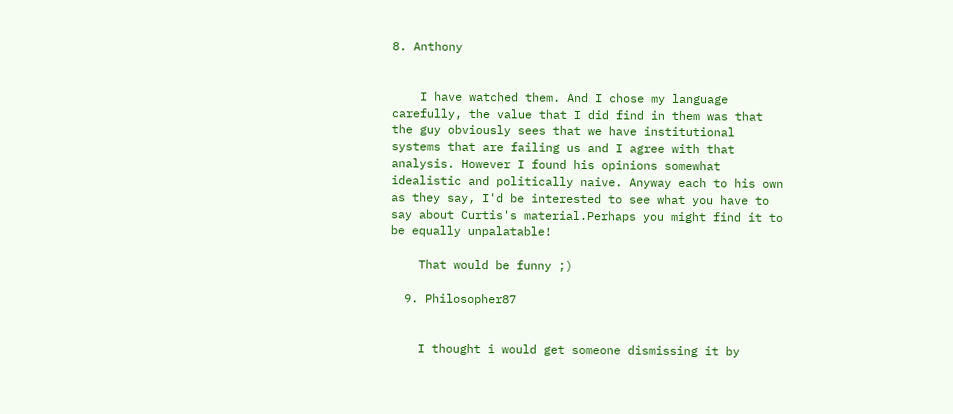8. Anthony


    I have watched them. And I chose my language carefully, the value that I did find in them was that the guy obviously sees that we have institutional systems that are failing us and I agree with that analysis. However I found his opinions somewhat idealistic and politically naive. Anyway each to his own as they say, I'd be interested to see what you have to say about Curtis's material.Perhaps you might find it to be equally unpalatable!

    That would be funny ;)

  9. Philosopher87


    I thought i would get someone dismissing it by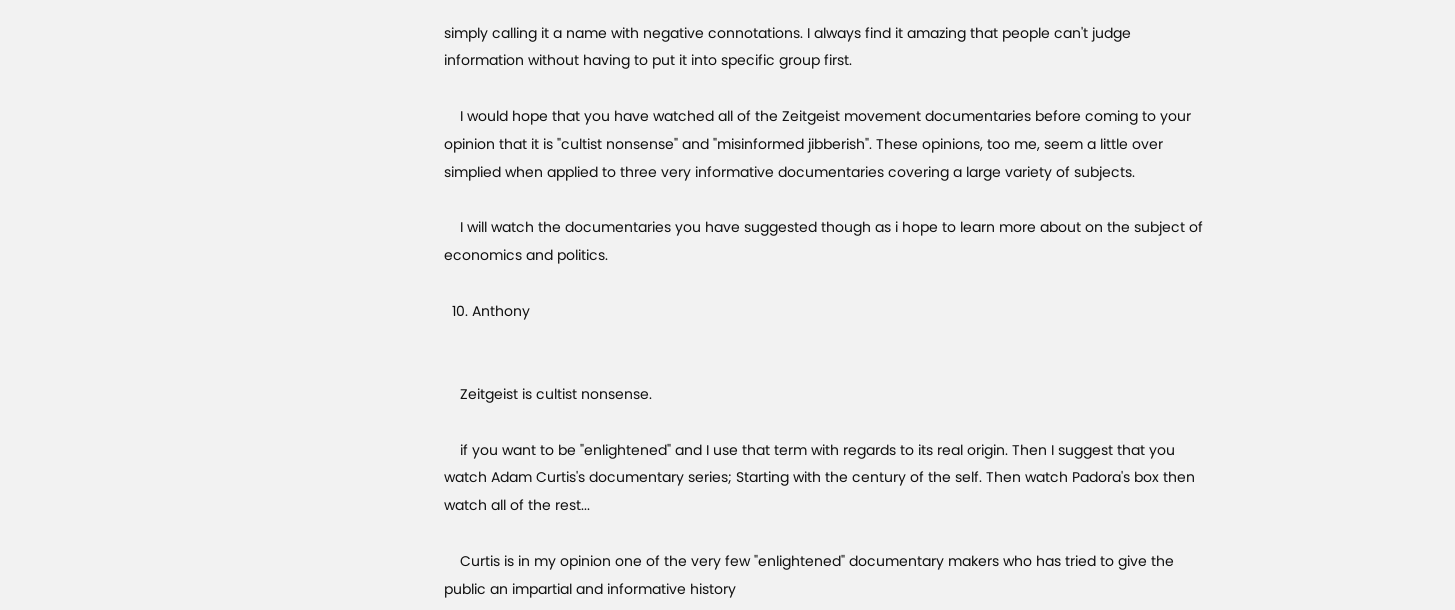simply calling it a name with negative connotations. I always find it amazing that people can't judge information without having to put it into specific group first.

    I would hope that you have watched all of the Zeitgeist movement documentaries before coming to your opinion that it is "cultist nonsense" and "misinformed jibberish". These opinions, too me, seem a little over simplied when applied to three very informative documentaries covering a large variety of subjects.

    I will watch the documentaries you have suggested though as i hope to learn more about on the subject of economics and politics.

  10. Anthony


    Zeitgeist is cultist nonsense.

    if you want to be "enlightened" and I use that term with regards to its real origin. Then I suggest that you watch Adam Curtis's documentary series; Starting with the century of the self. Then watch Padora's box then watch all of the rest...

    Curtis is in my opinion one of the very few "enlightened" documentary makers who has tried to give the public an impartial and informative history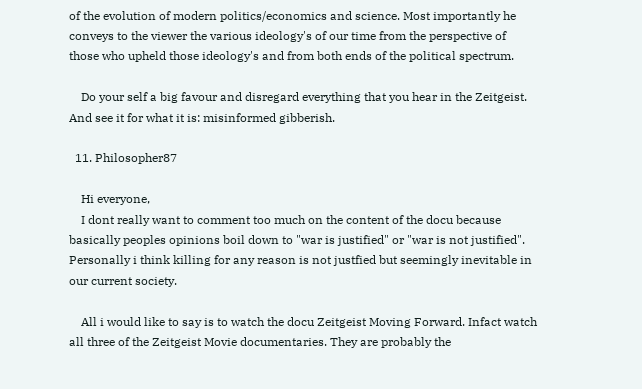of the evolution of modern politics/economics and science. Most importantly he conveys to the viewer the various ideology's of our time from the perspective of those who upheld those ideology's and from both ends of the political spectrum.

    Do your self a big favour and disregard everything that you hear in the Zeitgeist. And see it for what it is: misinformed gibberish.

  11. Philosopher87

    Hi everyone,
    I dont really want to comment too much on the content of the docu because basically peoples opinions boil down to "war is justified" or "war is not justified". Personally i think killing for any reason is not justfied but seemingly inevitable in our current society.

    All i would like to say is to watch the docu Zeitgeist Moving Forward. Infact watch all three of the Zeitgeist Movie documentaries. They are probably the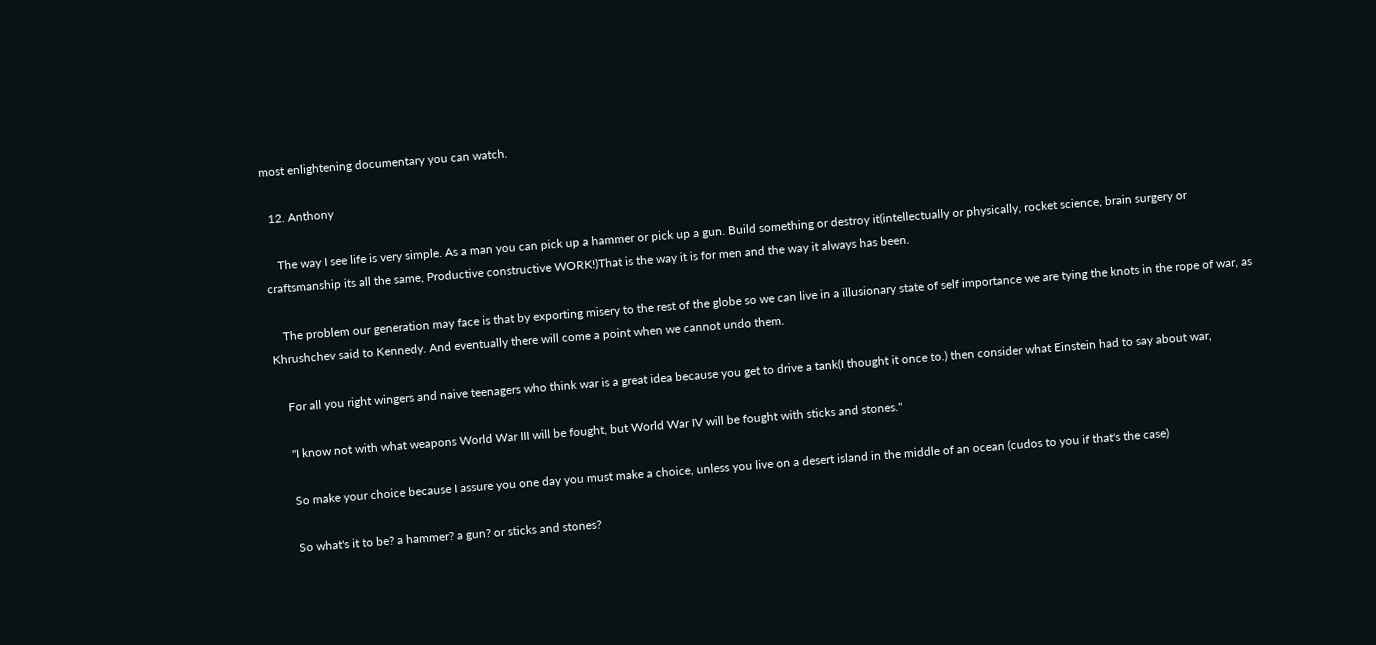most enlightening documentary you can watch.

  12. Anthony

    The way I see life is very simple. As a man you can pick up a hammer or pick up a gun. Build something or destroy it(intellectually or physically, rocket science, brain surgery or craftsmanship its all the same, Productive constructive WORK!)That is the way it is for men and the way it always has been.

    The problem our generation may face is that by exporting misery to the rest of the globe so we can live in a illusionary state of self importance we are tying the knots in the rope of war, as Khrushchev said to Kennedy. And eventually there will come a point when we cannot undo them.

    For all you right wingers and naive teenagers who think war is a great idea because you get to drive a tank(I thought it once to.) then consider what Einstein had to say about war,

    "I know not with what weapons World War III will be fought, but World War IV will be fought with sticks and stones."

    So make your choice because I assure you one day you must make a choice, unless you live on a desert island in the middle of an ocean (cudos to you if that's the case)

    So what's it to be? a hammer? a gun? or sticks and stones?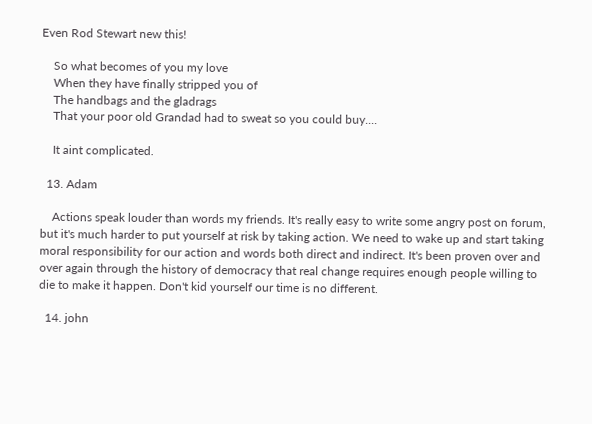Even Rod Stewart new this!

    So what becomes of you my love
    When they have finally stripped you of
    The handbags and the gladrags
    That your poor old Grandad had to sweat so you could buy....

    It aint complicated.

  13. Adam

    Actions speak louder than words my friends. It's really easy to write some angry post on forum, but it's much harder to put yourself at risk by taking action. We need to wake up and start taking moral responsibility for our action and words both direct and indirect. It's been proven over and over again through the history of democracy that real change requires enough people willing to die to make it happen. Don't kid yourself our time is no different.

  14. john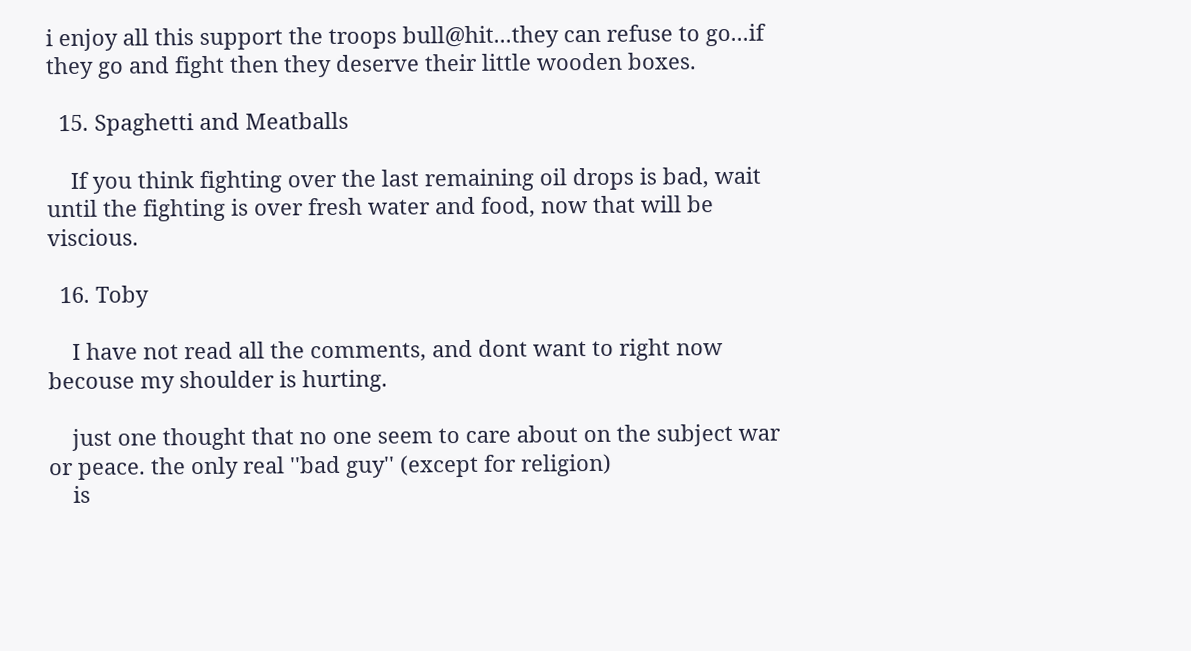i enjoy all this support the troops bull@hit...they can refuse to go...if they go and fight then they deserve their little wooden boxes.

  15. Spaghetti and Meatballs

    If you think fighting over the last remaining oil drops is bad, wait until the fighting is over fresh water and food, now that will be viscious.

  16. Toby

    I have not read all the comments, and dont want to right now becouse my shoulder is hurting.

    just one thought that no one seem to care about on the subject war or peace. the only real ''bad guy'' (except for religion)
    is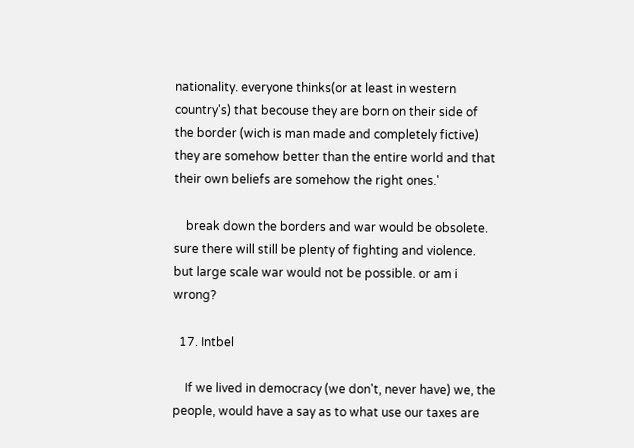nationality. everyone thinks(or at least in western country's) that becouse they are born on their side of the border (wich is man made and completely fictive) they are somehow better than the entire world and that their own beliefs are somehow the right ones.'

    break down the borders and war would be obsolete. sure there will still be plenty of fighting and violence. but large scale war would not be possible. or am i wrong?

  17. Intbel

    If we lived in democracy (we don't, never have) we, the people, would have a say as to what use our taxes are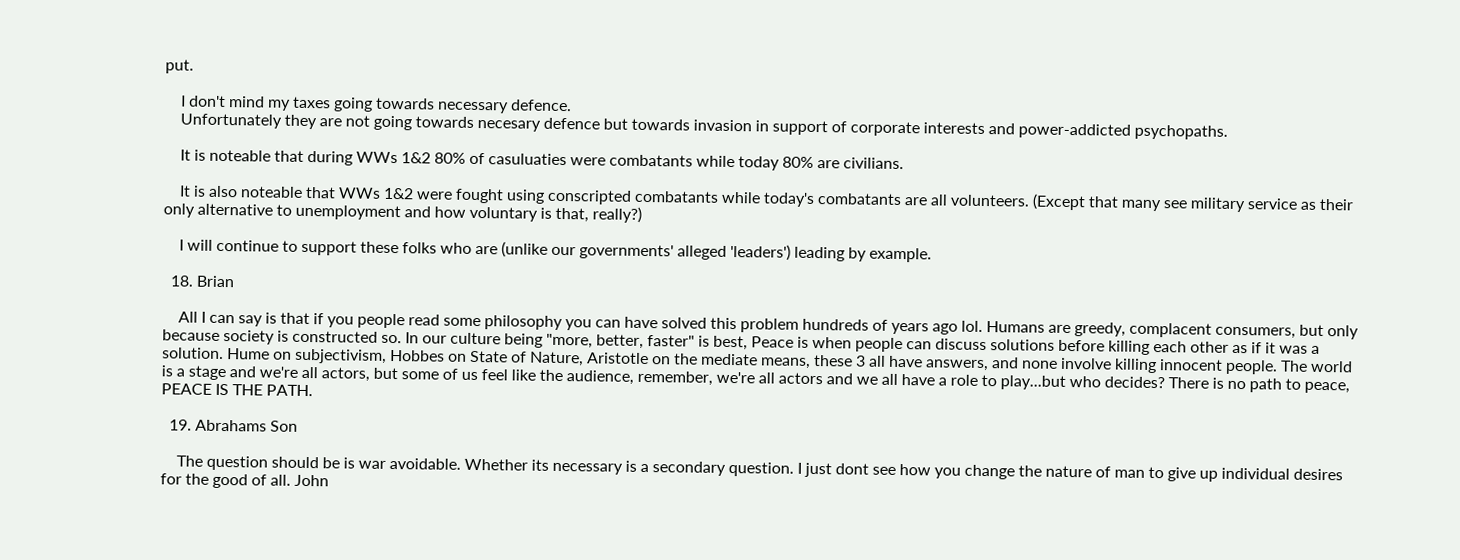put.

    I don't mind my taxes going towards necessary defence.
    Unfortunately they are not going towards necesary defence but towards invasion in support of corporate interests and power-addicted psychopaths.

    It is noteable that during WWs 1&2 80% of casuluaties were combatants while today 80% are civilians.

    It is also noteable that WWs 1&2 were fought using conscripted combatants while today's combatants are all volunteers. (Except that many see military service as their only alternative to unemployment and how voluntary is that, really?)

    I will continue to support these folks who are (unlike our governments' alleged 'leaders') leading by example.

  18. Brian

    All I can say is that if you people read some philosophy you can have solved this problem hundreds of years ago lol. Humans are greedy, complacent consumers, but only because society is constructed so. In our culture being "more, better, faster" is best, Peace is when people can discuss solutions before killing each other as if it was a solution. Hume on subjectivism, Hobbes on State of Nature, Aristotle on the mediate means, these 3 all have answers, and none involve killing innocent people. The world is a stage and we're all actors, but some of us feel like the audience, remember, we're all actors and we all have a role to play...but who decides? There is no path to peace, PEACE IS THE PATH.

  19. Abrahams Son

    The question should be is war avoidable. Whether its necessary is a secondary question. I just dont see how you change the nature of man to give up individual desires for the good of all. John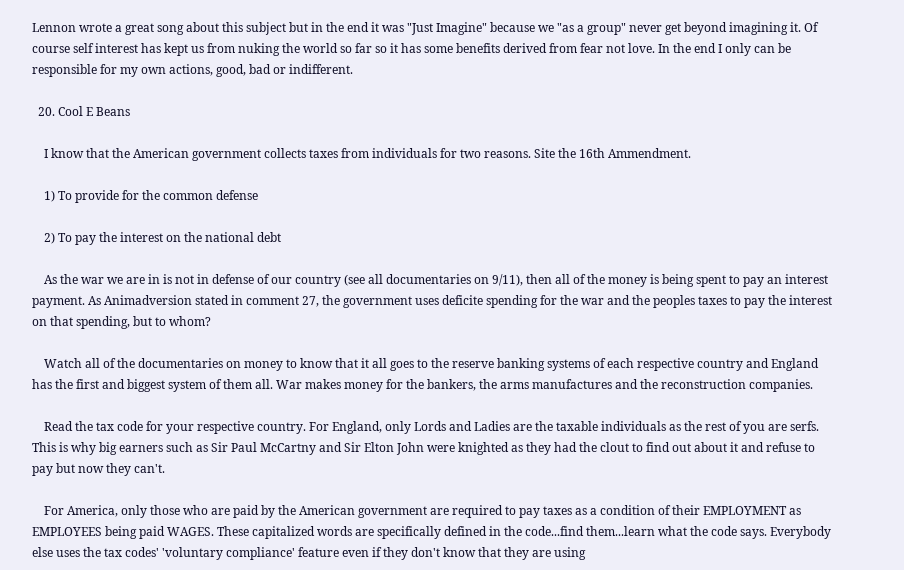Lennon wrote a great song about this subject but in the end it was "Just Imagine" because we "as a group" never get beyond imagining it. Of course self interest has kept us from nuking the world so far so it has some benefits derived from fear not love. In the end I only can be responsible for my own actions, good, bad or indifferent.

  20. Cool E Beans

    I know that the American government collects taxes from individuals for two reasons. Site the 16th Ammendment.

    1) To provide for the common defense

    2) To pay the interest on the national debt

    As the war we are in is not in defense of our country (see all documentaries on 9/11), then all of the money is being spent to pay an interest payment. As Animadversion stated in comment 27, the government uses deficite spending for the war and the peoples taxes to pay the interest on that spending, but to whom?

    Watch all of the documentaries on money to know that it all goes to the reserve banking systems of each respective country and England has the first and biggest system of them all. War makes money for the bankers, the arms manufactures and the reconstruction companies.

    Read the tax code for your respective country. For England, only Lords and Ladies are the taxable individuals as the rest of you are serfs. This is why big earners such as Sir Paul McCartny and Sir Elton John were knighted as they had the clout to find out about it and refuse to pay but now they can't.

    For America, only those who are paid by the American government are required to pay taxes as a condition of their EMPLOYMENT as EMPLOYEES being paid WAGES. These capitalized words are specifically defined in the code...find them...learn what the code says. Everybody else uses the tax codes' 'voluntary compliance' feature even if they don't know that they are using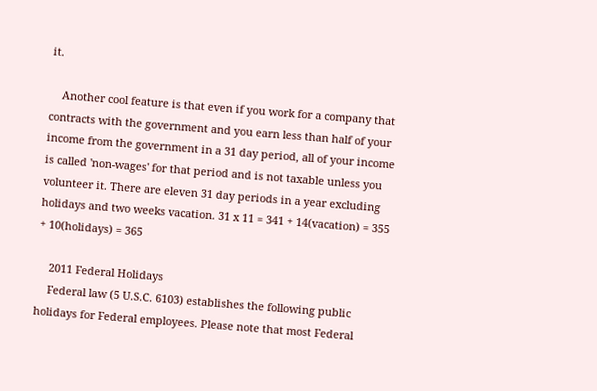it.

    Another cool feature is that even if you work for a company that contracts with the government and you earn less than half of your income from the government in a 31 day period, all of your income is called 'non-wages' for that period and is not taxable unless you volunteer it. There are eleven 31 day periods in a year excluding holidays and two weeks vacation. 31 x 11 = 341 + 14(vacation) = 355 + 10(holidays) = 365

    2011 Federal Holidays
    Federal law (5 U.S.C. 6103) establishes the following public holidays for Federal employees. Please note that most Federal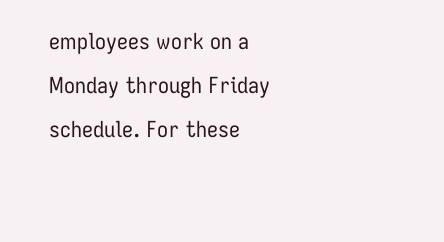employees work on a Monday through Friday schedule. For these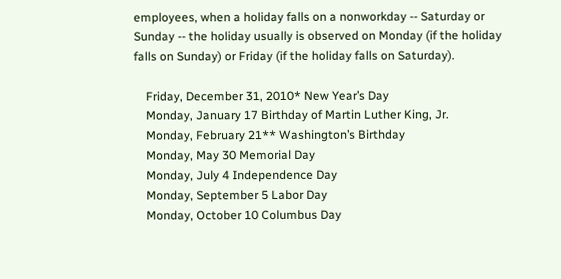employees, when a holiday falls on a nonworkday -- Saturday or Sunday -- the holiday usually is observed on Monday (if the holiday falls on Sunday) or Friday (if the holiday falls on Saturday).

    Friday, December 31, 2010* New Year’s Day
    Monday, January 17 Birthday of Martin Luther King, Jr.
    Monday, February 21** Washington’s Birthday
    Monday, May 30 Memorial Day
    Monday, July 4 Independence Day
    Monday, September 5 Labor Day
    Monday, October 10 Columbus Day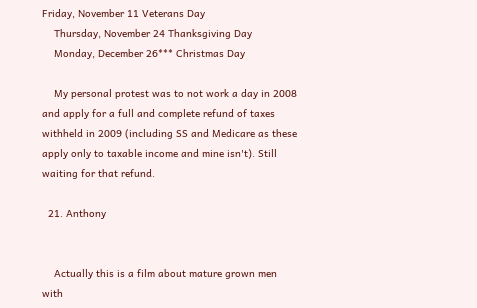Friday, November 11 Veterans Day
    Thursday, November 24 Thanksgiving Day
    Monday, December 26*** Christmas Day

    My personal protest was to not work a day in 2008 and apply for a full and complete refund of taxes withheld in 2009 (including SS and Medicare as these apply only to taxable income and mine isn't). Still waiting for that refund.

  21. Anthony


    Actually this is a film about mature grown men with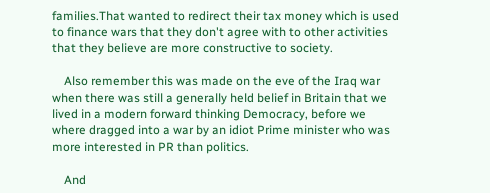families.That wanted to redirect their tax money which is used to finance wars that they don't agree with to other activities that they believe are more constructive to society.

    Also remember this was made on the eve of the Iraq war when there was still a generally held belief in Britain that we lived in a modern forward thinking Democracy, before we where dragged into a war by an idiot Prime minister who was more interested in PR than politics.

    And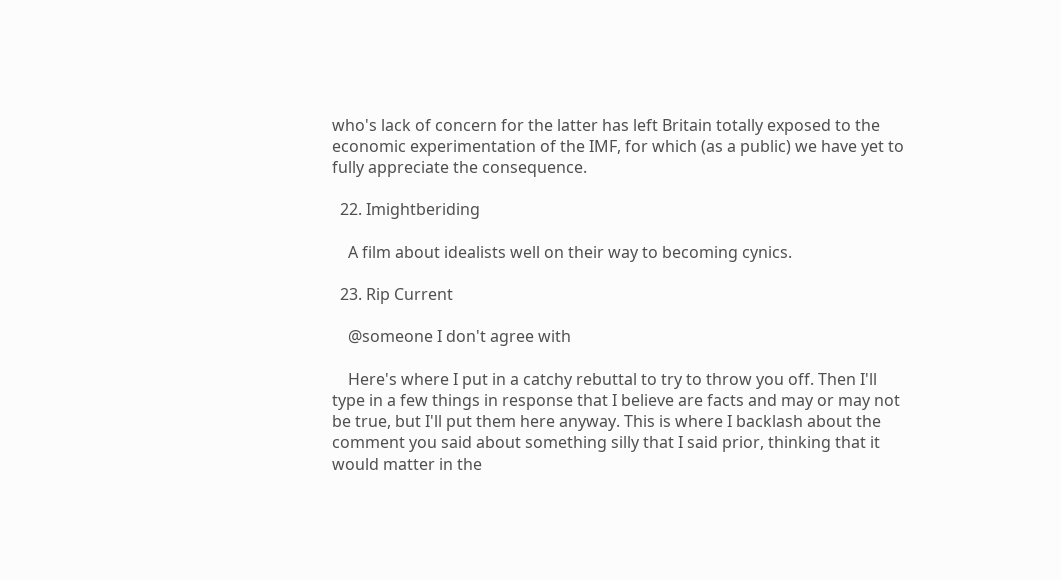who's lack of concern for the latter has left Britain totally exposed to the economic experimentation of the IMF, for which (as a public) we have yet to fully appreciate the consequence.

  22. Imightberiding

    A film about idealists well on their way to becoming cynics.

  23. Rip Current

    @someone I don't agree with

    Here's where I put in a catchy rebuttal to try to throw you off. Then I'll type in a few things in response that I believe are facts and may or may not be true, but I'll put them here anyway. This is where I backlash about the comment you said about something silly that I said prior, thinking that it would matter in the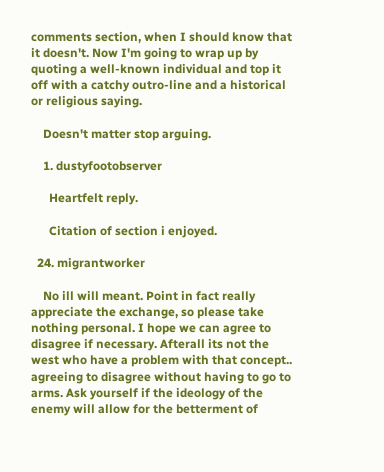comments section, when I should know that it doesn't. Now I'm going to wrap up by quoting a well-known individual and top it off with a catchy outro-line and a historical or religious saying.

    Doesn't matter stop arguing.

    1. dustyfootobserver

      Heartfelt reply.

      Citation of section i enjoyed.

  24. migrantworker

    No ill will meant. Point in fact really appreciate the exchange, so please take nothing personal. I hope we can agree to disagree if necessary. Afterall its not the west who have a problem with that concept.. agreeing to disagree without having to go to arms. Ask yourself if the ideology of the enemy will allow for the betterment of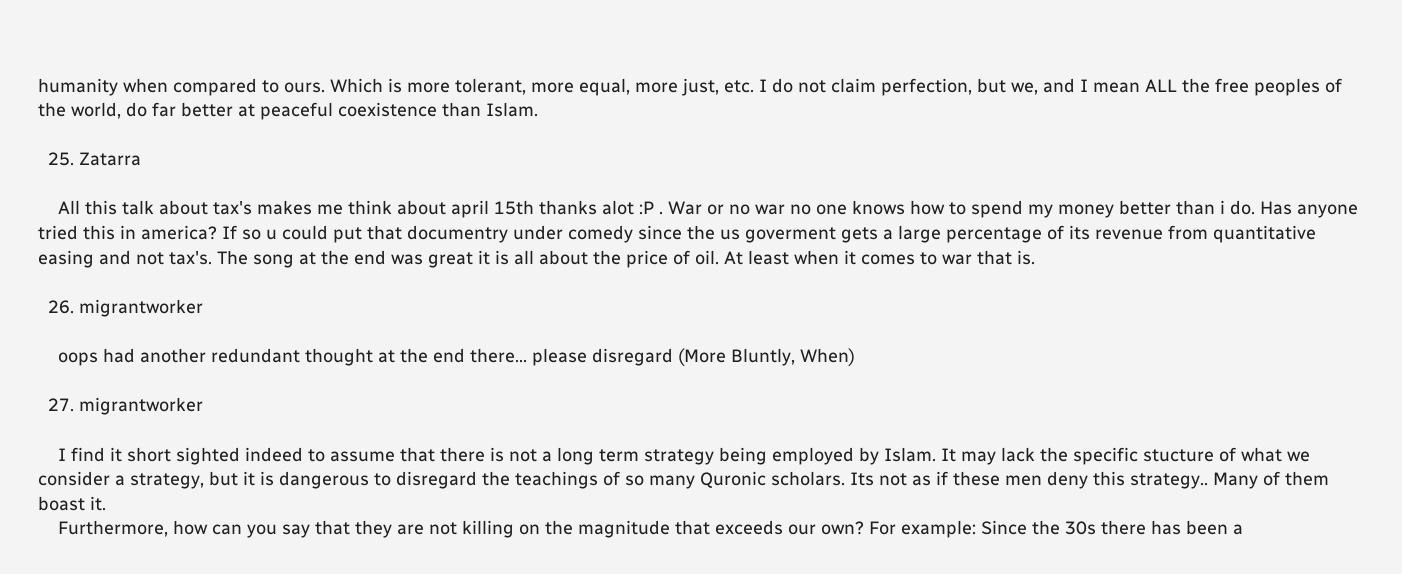humanity when compared to ours. Which is more tolerant, more equal, more just, etc. I do not claim perfection, but we, and I mean ALL the free peoples of the world, do far better at peaceful coexistence than Islam.

  25. Zatarra

    All this talk about tax's makes me think about april 15th thanks alot :P . War or no war no one knows how to spend my money better than i do. Has anyone tried this in america? If so u could put that documentry under comedy since the us goverment gets a large percentage of its revenue from quantitative easing and not tax's. The song at the end was great it is all about the price of oil. At least when it comes to war that is.

  26. migrantworker

    oops had another redundant thought at the end there... please disregard (More Bluntly, When)

  27. migrantworker

    I find it short sighted indeed to assume that there is not a long term strategy being employed by Islam. It may lack the specific stucture of what we consider a strategy, but it is dangerous to disregard the teachings of so many Quronic scholars. Its not as if these men deny this strategy.. Many of them boast it.
    Furthermore, how can you say that they are not killing on the magnitude that exceeds our own? For example: Since the 30s there has been a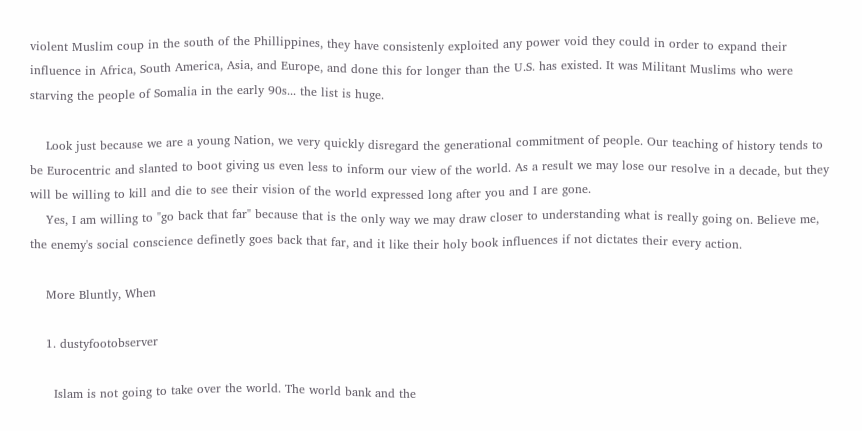violent Muslim coup in the south of the Phillippines, they have consistenly exploited any power void they could in order to expand their influence in Africa, South America, Asia, and Europe, and done this for longer than the U.S. has existed. It was Militant Muslims who were starving the people of Somalia in the early 90s... the list is huge.

    Look just because we are a young Nation, we very quickly disregard the generational commitment of people. Our teaching of history tends to be Eurocentric and slanted to boot giving us even less to inform our view of the world. As a result we may lose our resolve in a decade, but they will be willing to kill and die to see their vision of the world expressed long after you and I are gone.
    Yes, I am willing to "go back that far" because that is the only way we may draw closer to understanding what is really going on. Believe me, the enemy's social conscience definetly goes back that far, and it like their holy book influences if not dictates their every action.

    More Bluntly, When

    1. dustyfootobserver

      Islam is not going to take over the world. The world bank and the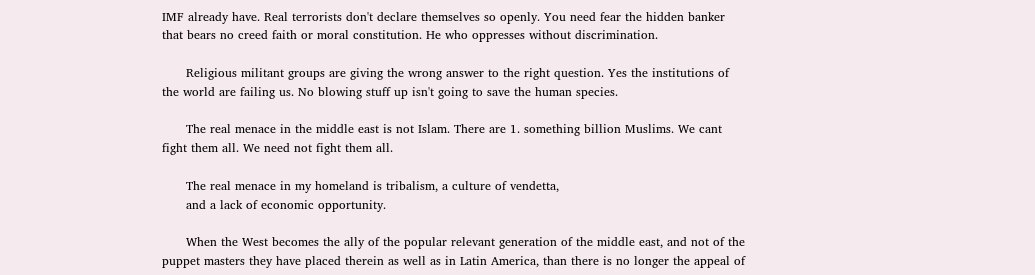IMF already have. Real terrorists don't declare themselves so openly. You need fear the hidden banker that bears no creed faith or moral constitution. He who oppresses without discrimination.

      Religious militant groups are giving the wrong answer to the right question. Yes the institutions of the world are failing us. No blowing stuff up isn't going to save the human species.

      The real menace in the middle east is not Islam. There are 1. something billion Muslims. We cant fight them all. We need not fight them all.

      The real menace in my homeland is tribalism, a culture of vendetta,
      and a lack of economic opportunity.

      When the West becomes the ally of the popular relevant generation of the middle east, and not of the puppet masters they have placed therein as well as in Latin America, than there is no longer the appeal of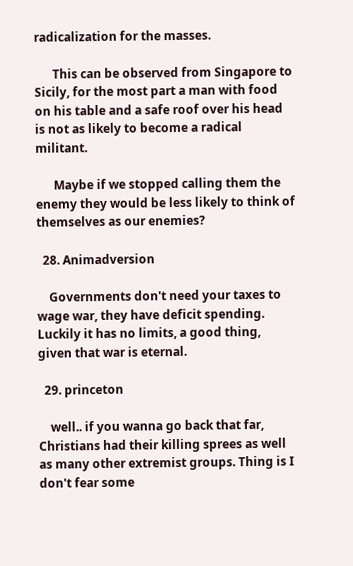radicalization for the masses.

      This can be observed from Singapore to Sicily, for the most part a man with food on his table and a safe roof over his head is not as likely to become a radical militant.

      Maybe if we stopped calling them the enemy they would be less likely to think of themselves as our enemies?

  28. Animadversion

    Governments don't need your taxes to wage war, they have deficit spending. Luckily it has no limits, a good thing, given that war is eternal.

  29. princeton

    well.. if you wanna go back that far, Christians had their killing sprees as well as many other extremist groups. Thing is I don't fear some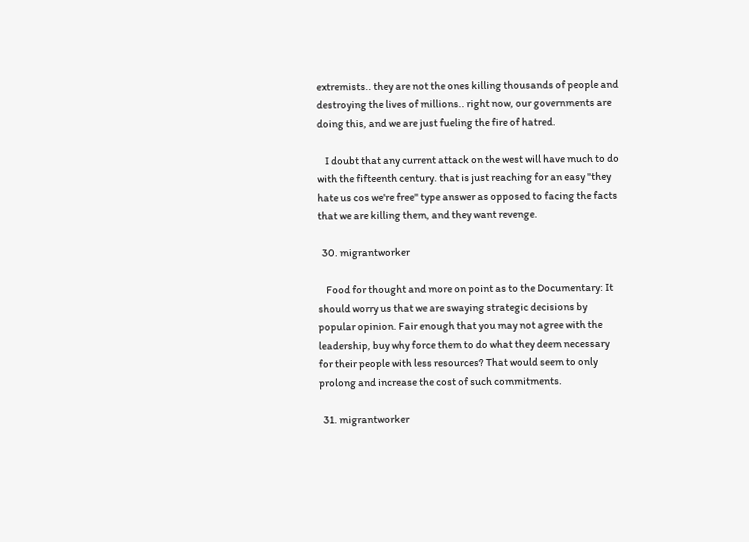extremists.. they are not the ones killing thousands of people and destroying the lives of millions.. right now, our governments are doing this, and we are just fueling the fire of hatred.

    I doubt that any current attack on the west will have much to do with the fifteenth century. that is just reaching for an easy "they hate us cos we're free" type answer as opposed to facing the facts that we are killing them, and they want revenge.

  30. migrantworker

    Food for thought and more on point as to the Documentary: It should worry us that we are swaying strategic decisions by popular opinion. Fair enough that you may not agree with the leadership, buy why force them to do what they deem necessary for their people with less resources? That would seem to only prolong and increase the cost of such commitments.

  31. migrantworker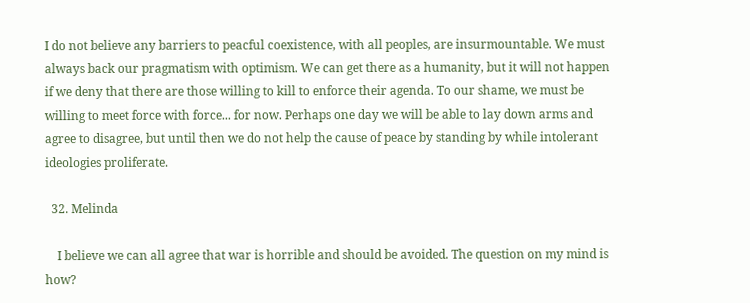I do not believe any barriers to peacful coexistence, with all peoples, are insurmountable. We must always back our pragmatism with optimism. We can get there as a humanity, but it will not happen if we deny that there are those willing to kill to enforce their agenda. To our shame, we must be willing to meet force with force... for now. Perhaps one day we will be able to lay down arms and agree to disagree, but until then we do not help the cause of peace by standing by while intolerant ideologies proliferate.

  32. Melinda

    I believe we can all agree that war is horrible and should be avoided. The question on my mind is how?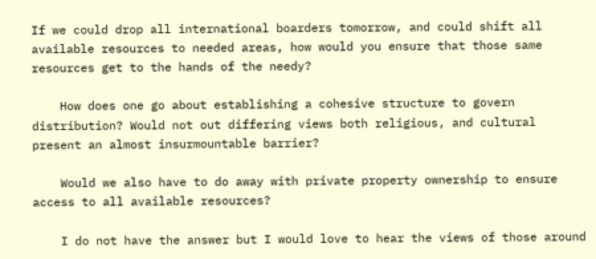If we could drop all international boarders tomorrow, and could shift all available resources to needed areas, how would you ensure that those same resources get to the hands of the needy?

    How does one go about establishing a cohesive structure to govern distribution? Would not out differing views both religious, and cultural present an almost insurmountable barrier?

    Would we also have to do away with private property ownership to ensure access to all available resources?

    I do not have the answer but I would love to hear the views of those around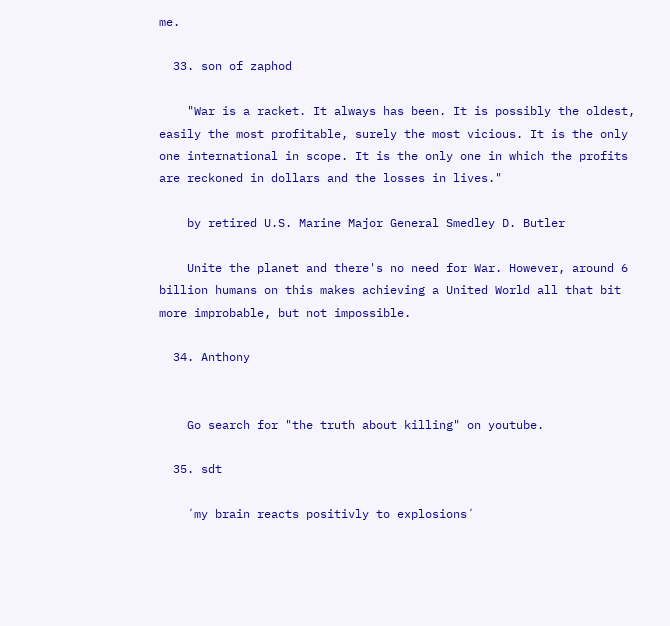me.

  33. son of zaphod

    "War is a racket. It always has been. It is possibly the oldest, easily the most profitable, surely the most vicious. It is the only one international in scope. It is the only one in which the profits are reckoned in dollars and the losses in lives."

    by retired U.S. Marine Major General Smedley D. Butler

    Unite the planet and there's no need for War. However, around 6 billion humans on this makes achieving a United World all that bit more improbable, but not impossible.

  34. Anthony


    Go search for "the truth about killing" on youtube.

  35. sdt

    ´my brain reacts positivly to explosions´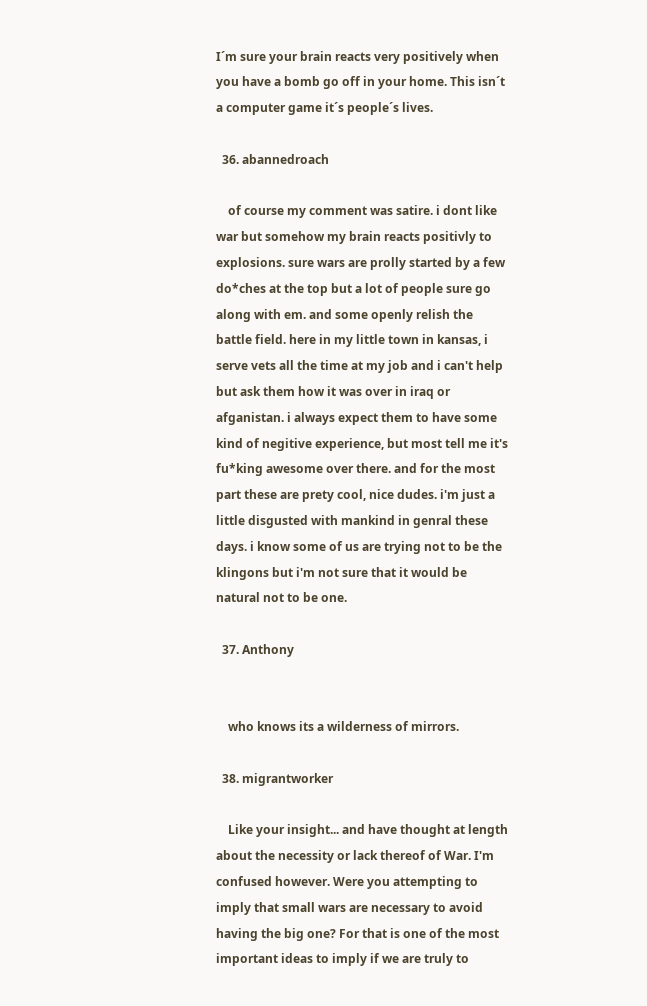I´m sure your brain reacts very positively when you have a bomb go off in your home. This isn´t a computer game it´s people´s lives.

  36. abannedroach

    of course my comment was satire. i dont like war but somehow my brain reacts positivly to explosions. sure wars are prolly started by a few do*ches at the top but a lot of people sure go along with em. and some openly relish the battle field. here in my little town in kansas, i serve vets all the time at my job and i can't help but ask them how it was over in iraq or afganistan. i always expect them to have some kind of negitive experience, but most tell me it's fu*king awesome over there. and for the most part these are prety cool, nice dudes. i'm just a little disgusted with mankind in genral these days. i know some of us are trying not to be the klingons but i'm not sure that it would be natural not to be one.

  37. Anthony


    who knows its a wilderness of mirrors.

  38. migrantworker

    Like your insight... and have thought at length about the necessity or lack thereof of War. I'm confused however. Were you attempting to imply that small wars are necessary to avoid having the big one? For that is one of the most important ideas to imply if we are truly to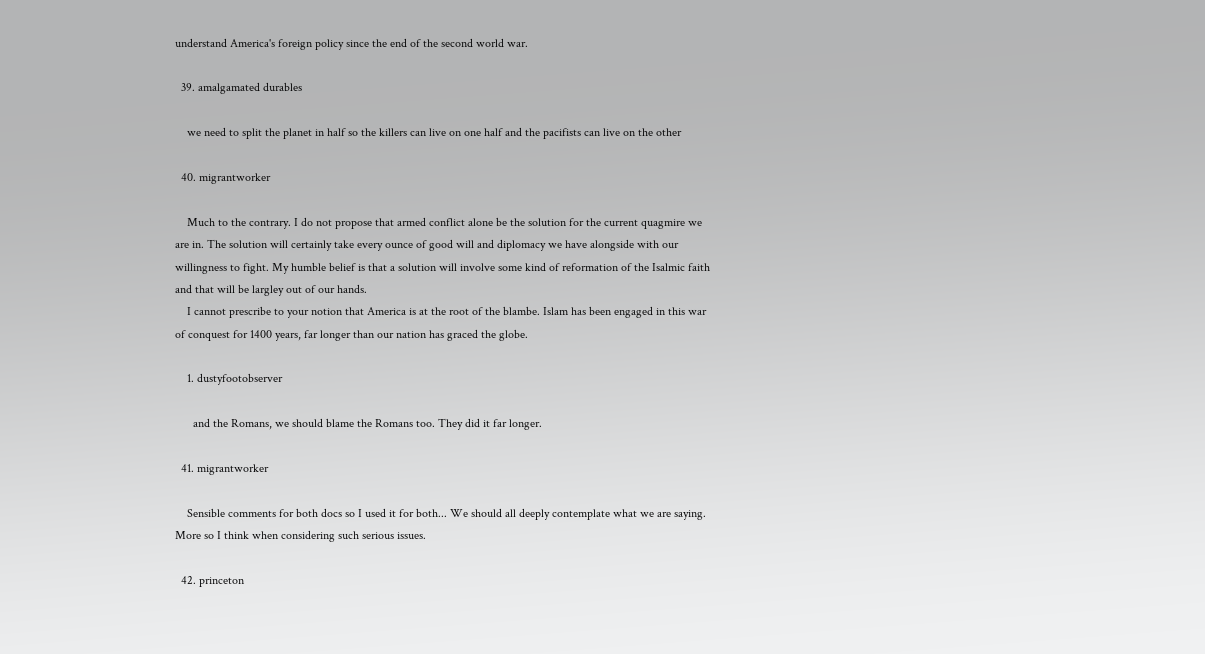understand America's foreign policy since the end of the second world war.

  39. amalgamated durables

    we need to split the planet in half so the killers can live on one half and the pacifists can live on the other

  40. migrantworker

    Much to the contrary. I do not propose that armed conflict alone be the solution for the current quagmire we are in. The solution will certainly take every ounce of good will and diplomacy we have alongside with our willingness to fight. My humble belief is that a solution will involve some kind of reformation of the Isalmic faith and that will be largley out of our hands.
    I cannot prescribe to your notion that America is at the root of the blambe. Islam has been engaged in this war of conquest for 1400 years, far longer than our nation has graced the globe.

    1. dustyfootobserver

      and the Romans, we should blame the Romans too. They did it far longer.

  41. migrantworker

    Sensible comments for both docs so I used it for both... We should all deeply contemplate what we are saying. More so I think when considering such serious issues.

  42. princeton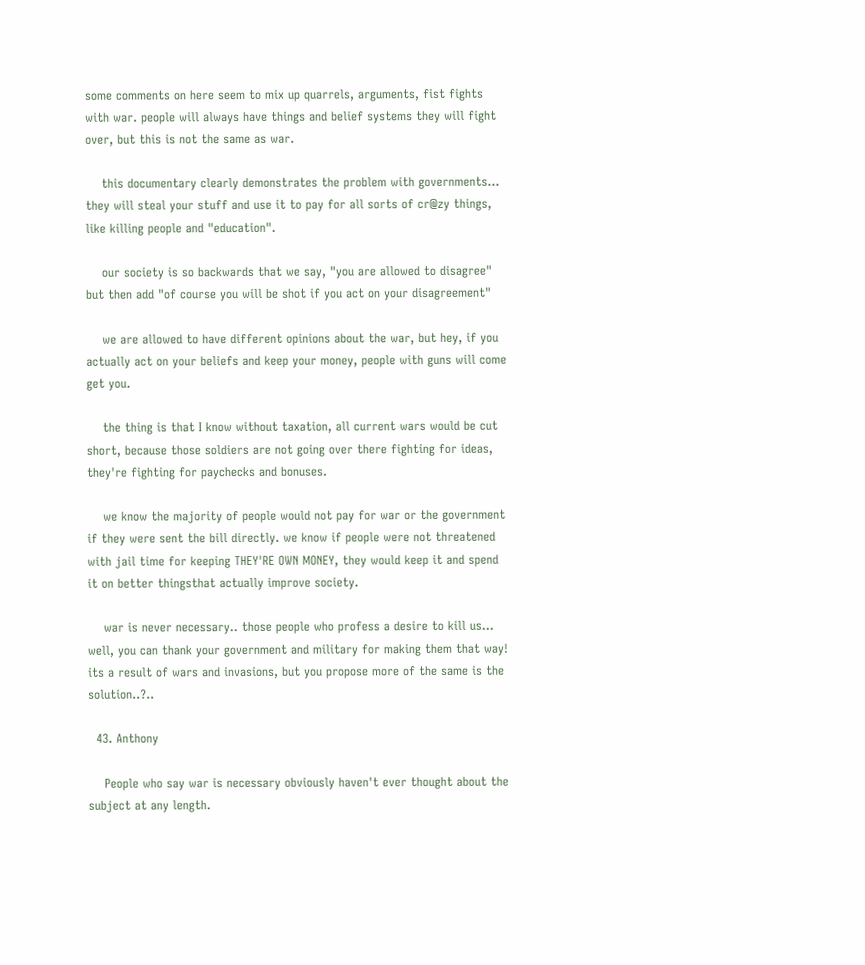some comments on here seem to mix up quarrels, arguments, fist fights with war. people will always have things and belief systems they will fight over, but this is not the same as war.

    this documentary clearly demonstrates the problem with governments... they will steal your stuff and use it to pay for all sorts of cr@zy things, like killing people and "education".

    our society is so backwards that we say, "you are allowed to disagree" but then add "of course you will be shot if you act on your disagreement"

    we are allowed to have different opinions about the war, but hey, if you actually act on your beliefs and keep your money, people with guns will come get you.

    the thing is that I know without taxation, all current wars would be cut short, because those soldiers are not going over there fighting for ideas, they're fighting for paychecks and bonuses.

    we know the majority of people would not pay for war or the government if they were sent the bill directly. we know if people were not threatened with jail time for keeping THEY'RE OWN MONEY, they would keep it and spend it on better thingsthat actually improve society.

    war is never necessary.. those people who profess a desire to kill us... well, you can thank your government and military for making them that way! its a result of wars and invasions, but you propose more of the same is the solution..?..

  43. Anthony

    People who say war is necessary obviously haven't ever thought about the subject at any length.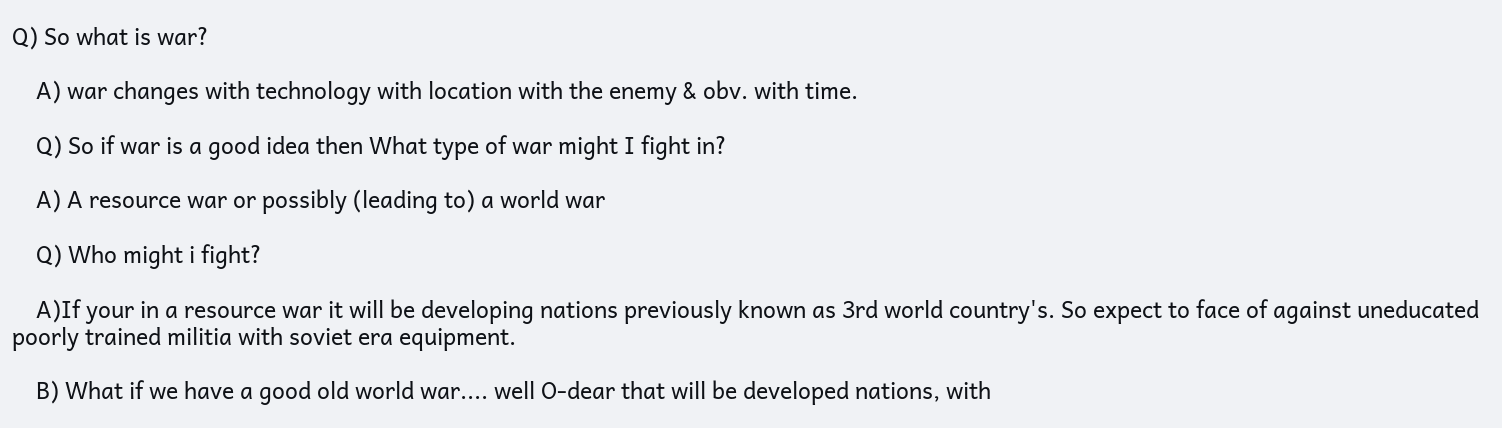Q) So what is war?

    A) war changes with technology with location with the enemy & obv. with time.

    Q) So if war is a good idea then What type of war might I fight in?

    A) A resource war or possibly (leading to) a world war

    Q) Who might i fight?

    A)If your in a resource war it will be developing nations previously known as 3rd world country's. So expect to face of against uneducated poorly trained militia with soviet era equipment.

    B) What if we have a good old world war.... well O-dear that will be developed nations, with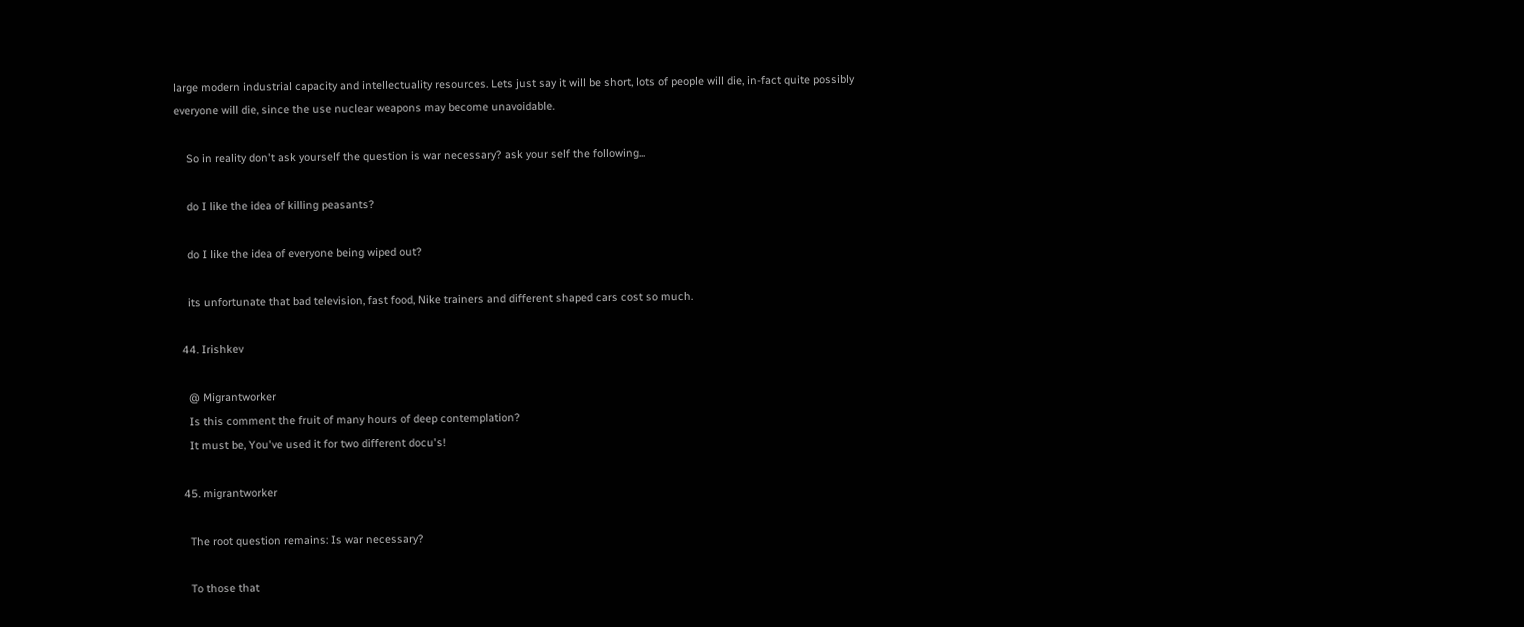large modern industrial capacity and intellectuality resources. Lets just say it will be short, lots of people will die, in-fact quite possibly everyone will die, since the use nuclear weapons may become unavoidable.

    So in reality don't ask yourself the question is war necessary? ask your self the following...

    do I like the idea of killing peasants?

    do I like the idea of everyone being wiped out?

    its unfortunate that bad television, fast food, Nike trainers and different shaped cars cost so much.

  44. Irishkev

    @ Migrantworker
    Is this comment the fruit of many hours of deep contemplation?
    It must be, You've used it for two different docu's!

  45. migrantworker

    The root question remains: Is war necessary?

    To those that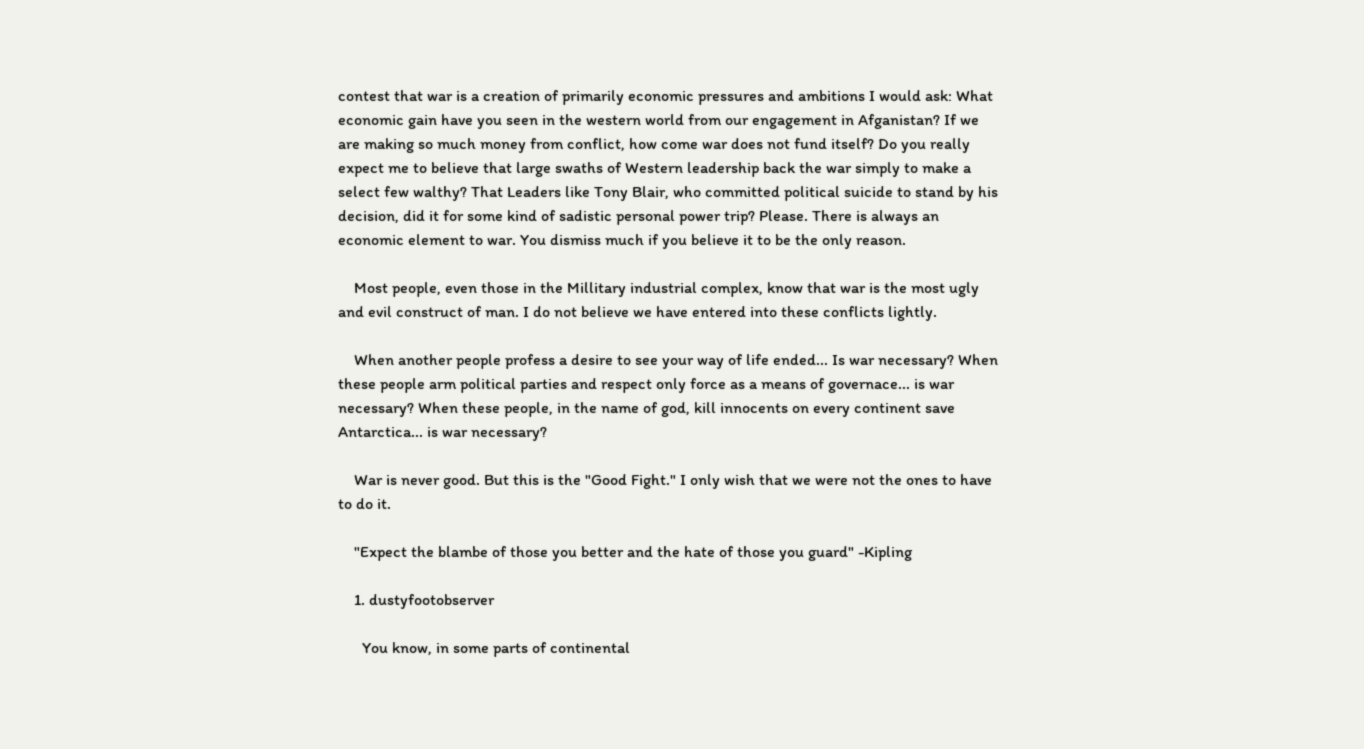contest that war is a creation of primarily economic pressures and ambitions I would ask: What economic gain have you seen in the western world from our engagement in Afganistan? If we are making so much money from conflict, how come war does not fund itself? Do you really expect me to believe that large swaths of Western leadership back the war simply to make a select few walthy? That Leaders like Tony Blair, who committed political suicide to stand by his decision, did it for some kind of sadistic personal power trip? Please. There is always an economic element to war. You dismiss much if you believe it to be the only reason.

    Most people, even those in the Millitary industrial complex, know that war is the most ugly and evil construct of man. I do not believe we have entered into these conflicts lightly.

    When another people profess a desire to see your way of life ended... Is war necessary? When these people arm political parties and respect only force as a means of governace... is war necessary? When these people, in the name of god, kill innocents on every continent save Antarctica... is war necessary?

    War is never good. But this is the "Good Fight." I only wish that we were not the ones to have to do it.

    "Expect the blambe of those you better and the hate of those you guard" -Kipling

    1. dustyfootobserver

      You know, in some parts of continental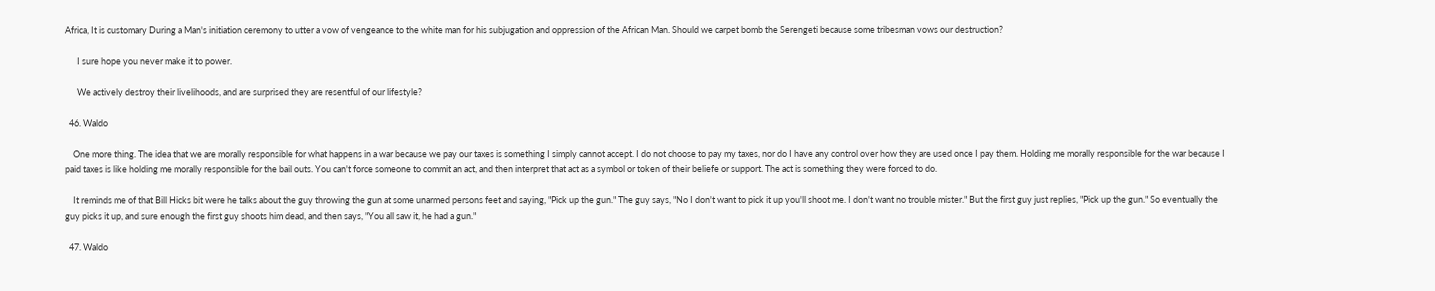Africa, It is customary During a Man's initiation ceremony to utter a vow of vengeance to the white man for his subjugation and oppression of the African Man. Should we carpet bomb the Serengeti because some tribesman vows our destruction?

      I sure hope you never make it to power.

      We actively destroy their livelihoods, and are surprised they are resentful of our lifestyle?

  46. Waldo

    One more thing. The idea that we are morally responsible for what happens in a war because we pay our taxes is something I simply cannot accept. I do not choose to pay my taxes, nor do I have any control over how they are used once I pay them. Holding me morally responsible for the war because I paid taxes is like holding me morally responsible for the bail outs. You can't force someone to commit an act, and then interpret that act as a symbol or token of their beliefe or support. The act is something they were forced to do.

    It reminds me of that Bill Hicks bit were he talks about the guy throwing the gun at some unarmed persons feet and saying, "Pick up the gun." The guy says, "No I don't want to pick it up you'll shoot me. I don't want no trouble mister." But the first guy just replies, "Pick up the gun." So eventually the guy picks it up, and sure enough the first guy shoots him dead, and then says, "You all saw it, he had a gun."

  47. Waldo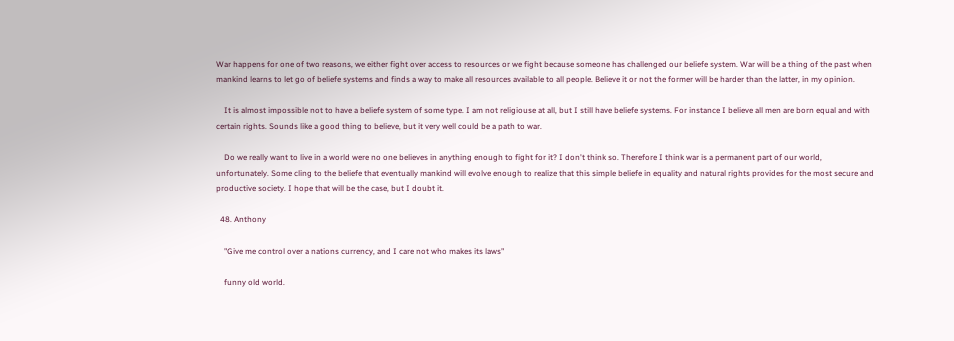War happens for one of two reasons, we either fight over access to resources or we fight because someone has challenged our beliefe system. War will be a thing of the past when mankind learns to let go of beliefe systems and finds a way to make all resources available to all people. Believe it or not the former will be harder than the latter, in my opinion.

    It is almost impossible not to have a beliefe system of some type. I am not religiouse at all, but I still have beliefe systems. For instance I believe all men are born equal and with certain rights. Sounds like a good thing to believe, but it very well could be a path to war.

    Do we really want to live in a world were no one believes in anything enough to fight for it? I don't think so. Therefore I think war is a permanent part of our world, unfortunately. Some cling to the beliefe that eventually mankind will evolve enough to realize that this simple beliefe in equality and natural rights provides for the most secure and productive society. I hope that will be the case, but I doubt it.

  48. Anthony

    "Give me control over a nations currency, and I care not who makes its laws"

    funny old world.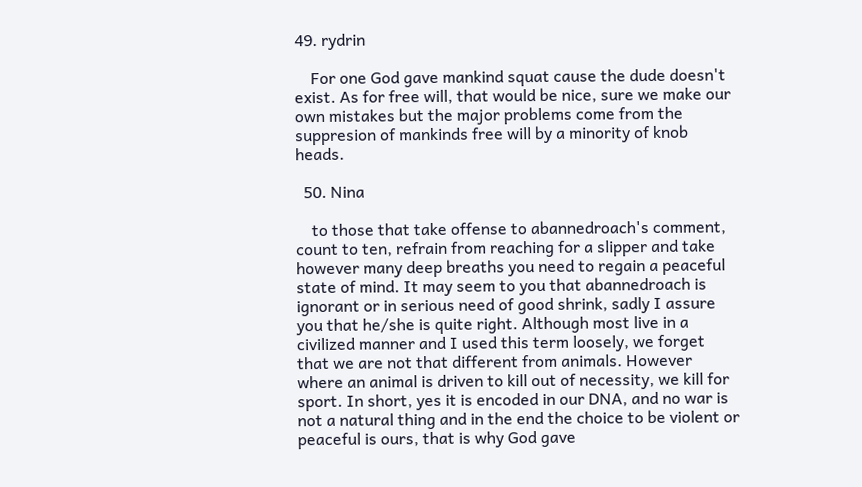49. rydrin

    For one God gave mankind squat cause the dude doesn't exist. As for free will, that would be nice, sure we make our own mistakes but the major problems come from the suppresion of mankinds free will by a minority of knob heads.

  50. Nina

    to those that take offense to abannedroach's comment, count to ten, refrain from reaching for a slipper and take however many deep breaths you need to regain a peaceful state of mind. It may seem to you that abannedroach is ignorant or in serious need of good shrink, sadly I assure you that he/she is quite right. Although most live in a civilized manner and I used this term loosely, we forget that we are not that different from animals. However where an animal is driven to kill out of necessity, we kill for sport. In short, yes it is encoded in our DNA, and no war is not a natural thing and in the end the choice to be violent or peaceful is ours, that is why God gave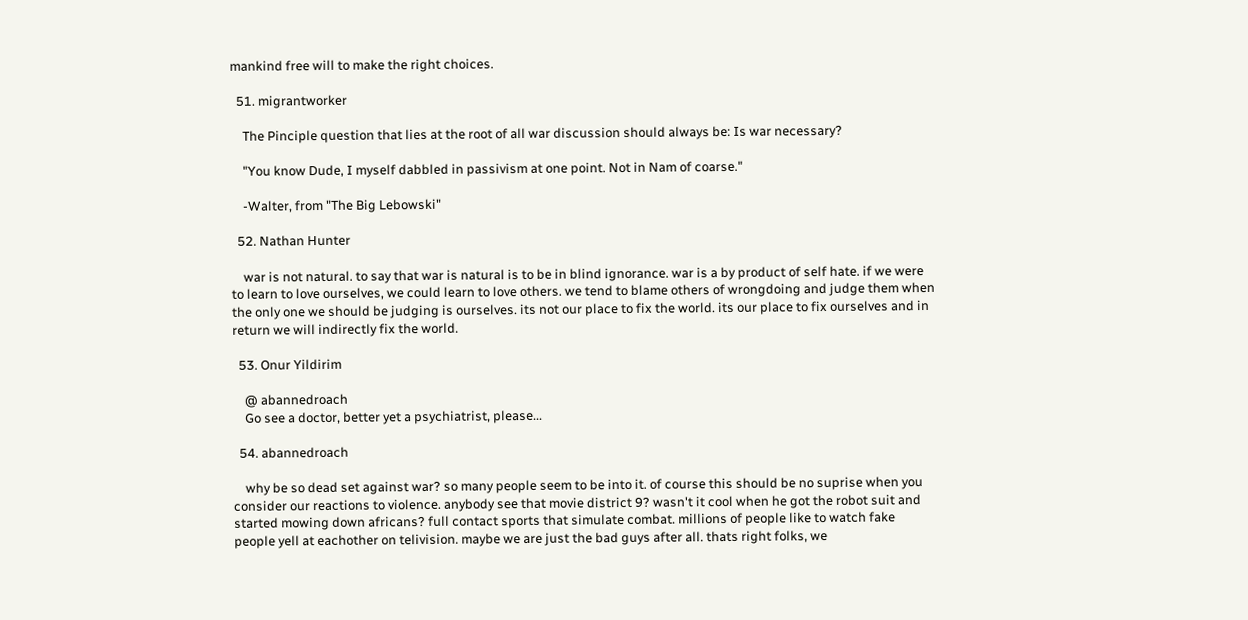mankind free will to make the right choices.

  51. migrantworker

    The Pinciple question that lies at the root of all war discussion should always be: Is war necessary?

    "You know Dude, I myself dabbled in passivism at one point. Not in Nam of coarse."

    -Walter, from "The Big Lebowski"

  52. Nathan Hunter

    war is not natural. to say that war is natural is to be in blind ignorance. war is a by product of self hate. if we were to learn to love ourselves, we could learn to love others. we tend to blame others of wrongdoing and judge them when the only one we should be judging is ourselves. its not our place to fix the world. its our place to fix ourselves and in return we will indirectly fix the world.

  53. Onur Yildirim

    @ abannedroach
    Go see a doctor, better yet a psychiatrist, please...

  54. abannedroach

    why be so dead set against war? so many people seem to be into it. of course this should be no suprise when you consider our reactions to violence. anybody see that movie district 9? wasn't it cool when he got the robot suit and started mowing down africans? full contact sports that simulate combat. millions of people like to watch fake people yell at eachother on telivision. maybe we are just the bad guys after all. thats right folks, we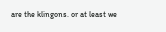are the klingons. or at least we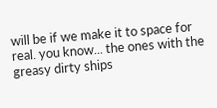will be if we make it to space for real. you know... the ones with the greasy dirty ships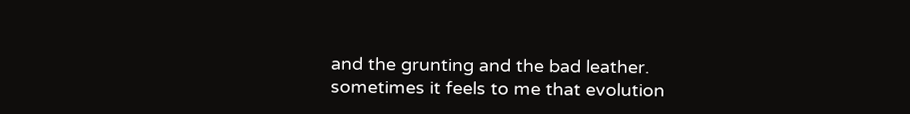and the grunting and the bad leather. sometimes it feels to me that evolution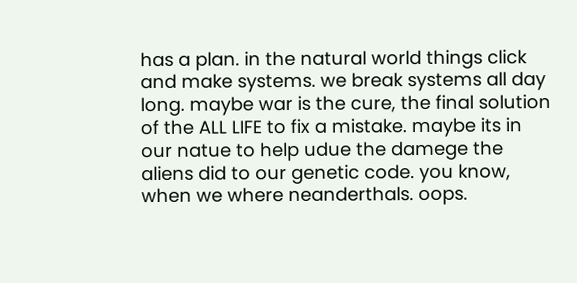has a plan. in the natural world things click and make systems. we break systems all day long. maybe war is the cure, the final solution of the ALL LIFE to fix a mistake. maybe its in our natue to help udue the damege the aliens did to our genetic code. you know, when we where neanderthals. oops.